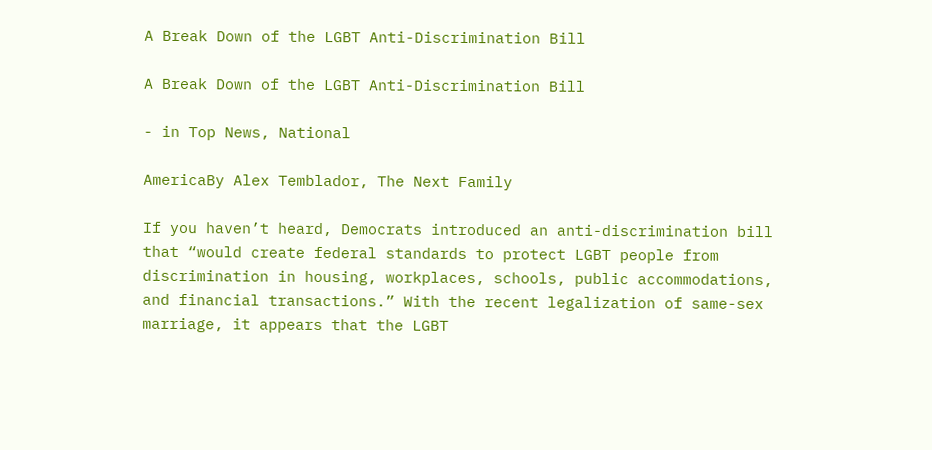A Break Down of the LGBT Anti-Discrimination Bill

A Break Down of the LGBT Anti-Discrimination Bill

- in Top News, National

AmericaBy Alex Temblador, The Next Family

If you haven’t heard, Democrats introduced an anti-discrimination bill that “would create federal standards to protect LGBT people from discrimination in housing, workplaces, schools, public accommodations, and financial transactions.” With the recent legalization of same-sex marriage, it appears that the LGBT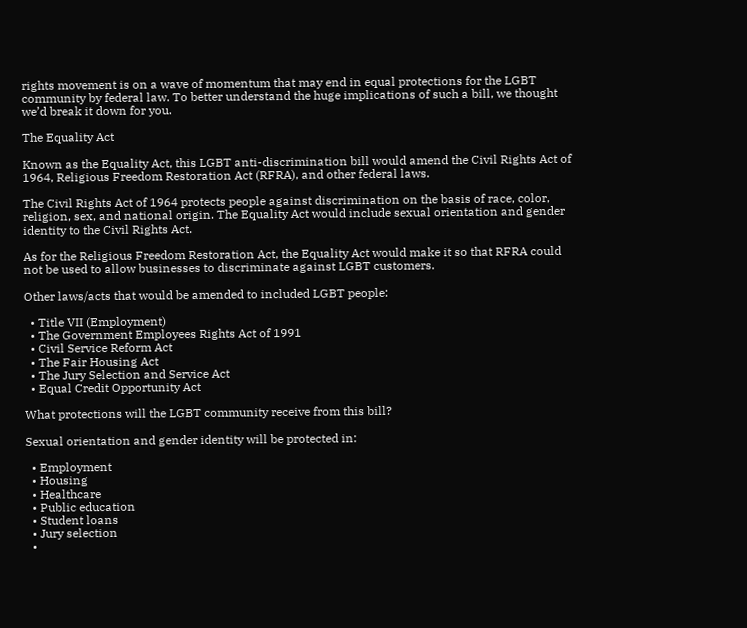rights movement is on a wave of momentum that may end in equal protections for the LGBT community by federal law. To better understand the huge implications of such a bill, we thought we’d break it down for you.

The Equality Act

Known as the Equality Act, this LGBT anti-discrimination bill would amend the Civil Rights Act of 1964, Religious Freedom Restoration Act (RFRA), and other federal laws.

The Civil Rights Act of 1964 protects people against discrimination on the basis of race, color, religion, sex, and national origin. The Equality Act would include sexual orientation and gender identity to the Civil Rights Act.

As for the Religious Freedom Restoration Act, the Equality Act would make it so that RFRA could not be used to allow businesses to discriminate against LGBT customers.

Other laws/acts that would be amended to included LGBT people:

  • Title VII (Employment)
  • The Government Employees Rights Act of 1991
  • Civil Service Reform Act
  • The Fair Housing Act
  • The Jury Selection and Service Act
  • Equal Credit Opportunity Act

What protections will the LGBT community receive from this bill?

Sexual orientation and gender identity will be protected in:

  • Employment
  • Housing
  • Healthcare
  • Public education
  • Student loans
  • Jury selection
  •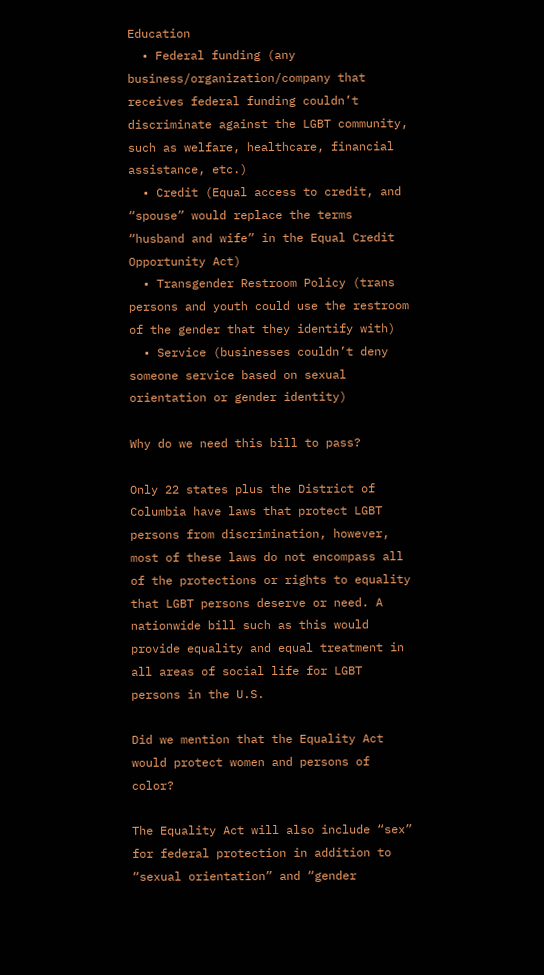Education
  • Federal funding (any business/organization/company that receives federal funding couldn’t discriminate against the LGBT community, such as welfare, healthcare, financial assistance, etc.)
  • Credit (Equal access to credit, and “spouse” would replace the terms “husband and wife” in the Equal Credit Opportunity Act)
  • Transgender Restroom Policy (trans persons and youth could use the restroom of the gender that they identify with)
  • Service (businesses couldn’t deny someone service based on sexual orientation or gender identity)

Why do we need this bill to pass?

Only 22 states plus the District of Columbia have laws that protect LGBT persons from discrimination, however, most of these laws do not encompass all of the protections or rights to equality that LGBT persons deserve or need. A nationwide bill such as this would provide equality and equal treatment in all areas of social life for LGBT persons in the U.S.

Did we mention that the Equality Act would protect women and persons of color?

The Equality Act will also include “sex” for federal protection in addition to “sexual orientation” and “gender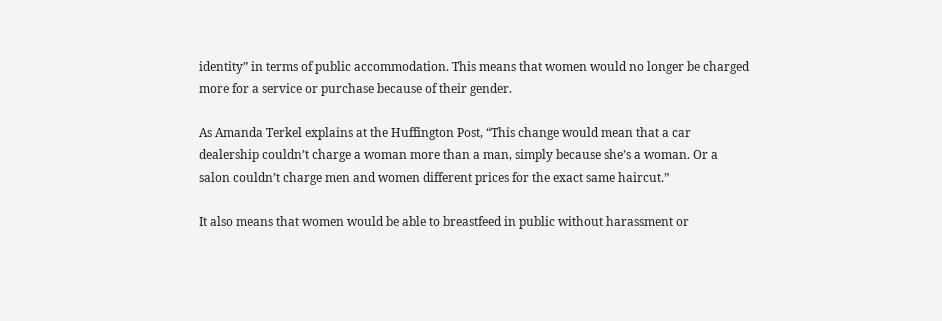identity” in terms of public accommodation. This means that women would no longer be charged more for a service or purchase because of their gender.

As Amanda Terkel explains at the Huffington Post, “This change would mean that a car dealership couldn’t charge a woman more than a man, simply because she’s a woman. Or a salon couldn’t charge men and women different prices for the exact same haircut.”

It also means that women would be able to breastfeed in public without harassment or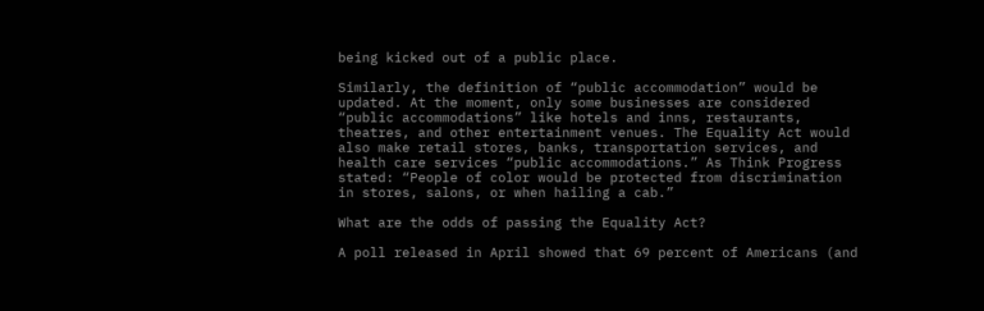being kicked out of a public place.

Similarly, the definition of “public accommodation” would be updated. At the moment, only some businesses are considered “public accommodations” like hotels and inns, restaurants, theatres, and other entertainment venues. The Equality Act would also make retail stores, banks, transportation services, and health care services “public accommodations.” As Think Progress stated: “People of color would be protected from discrimination in stores, salons, or when hailing a cab.”

What are the odds of passing the Equality Act?

A poll released in April showed that 69 percent of Americans (and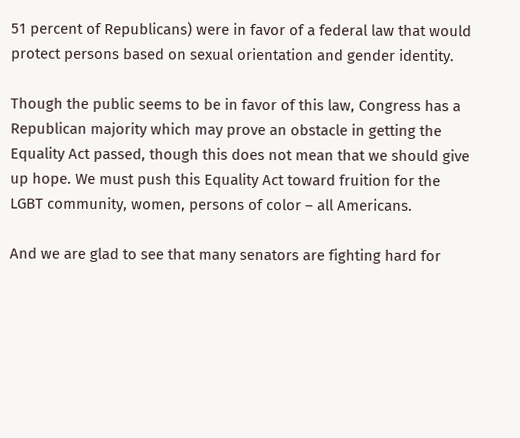51 percent of Republicans) were in favor of a federal law that would protect persons based on sexual orientation and gender identity.

Though the public seems to be in favor of this law, Congress has a Republican majority which may prove an obstacle in getting the Equality Act passed, though this does not mean that we should give up hope. We must push this Equality Act toward fruition for the LGBT community, women, persons of color – all Americans.

And we are glad to see that many senators are fighting hard for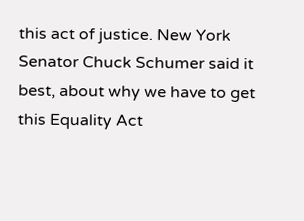this act of justice. New York Senator Chuck Schumer said it best, about why we have to get this Equality Act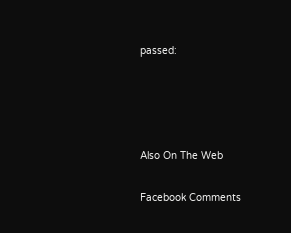passed:




Also On The Web

Facebook Comments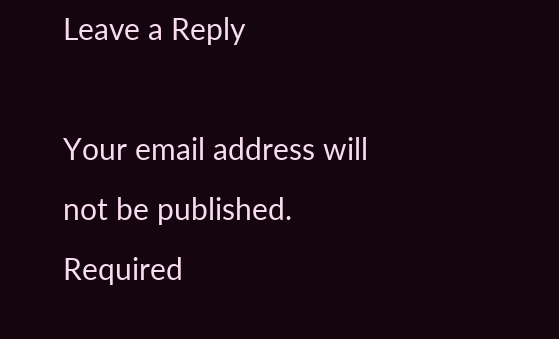Leave a Reply

Your email address will not be published. Required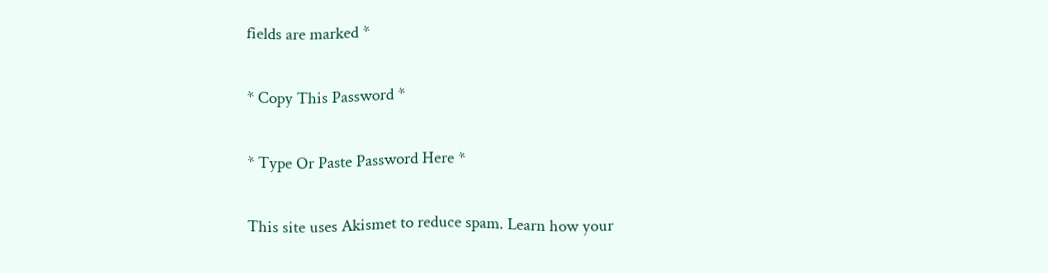fields are marked *

* Copy This Password *

* Type Or Paste Password Here *

This site uses Akismet to reduce spam. Learn how your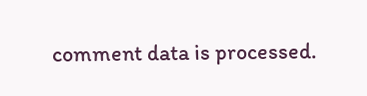comment data is processed.